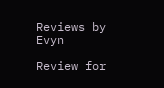Reviews by Evyn

Review for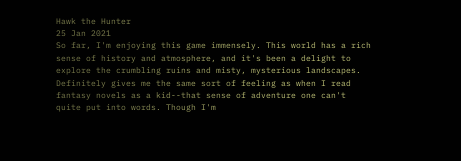Hawk the Hunter
25 Jan 2021
So far, I'm enjoying this game immensely. This world has a rich sense of history and atmosphere, and it's been a delight to explore the crumbling ruins and misty, mysterious landscapes. Definitely gives me the same sort of feeling as when I read fantasy novels as a kid--that sense of adventure one can't quite put into words. Though I'm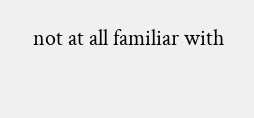not at all familiar with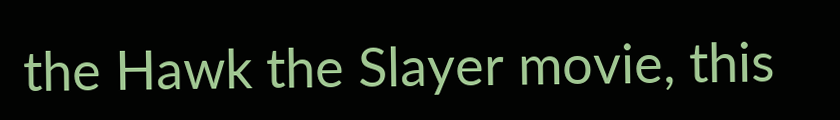the Hawk the Slayer movie, this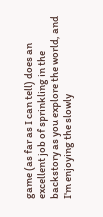game (as far as I can tell) does an excellent job of sprinkling in the backstory as you explore the world, and I'm enjoying the slowly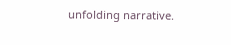unfolding narrative.